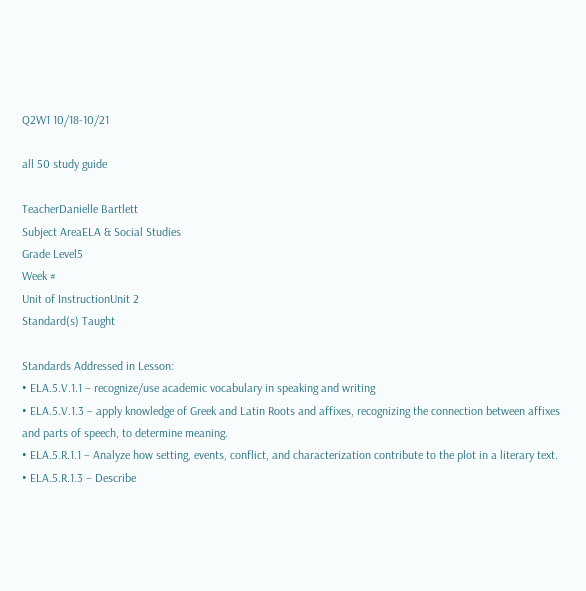Q2W1 10/18-10/21

all 50 study guide

TeacherDanielle Bartlett
Subject AreaELA & Social Studies
Grade Level5
Week #
Unit of InstructionUnit 2
Standard(s) Taught

Standards Addressed in Lesson:
• ELA.5.V.1.1 – recognize/use academic vocabulary in speaking and writing
• ELA.5.V.1.3 – apply knowledge of Greek and Latin Roots and affixes, recognizing the connection between affixes and parts of speech, to determine meaning.
• ELA.5.R.1.1 – Analyze how setting, events, conflict, and characterization contribute to the plot in a literary text.
• ELA.5.R.1.3 – Describe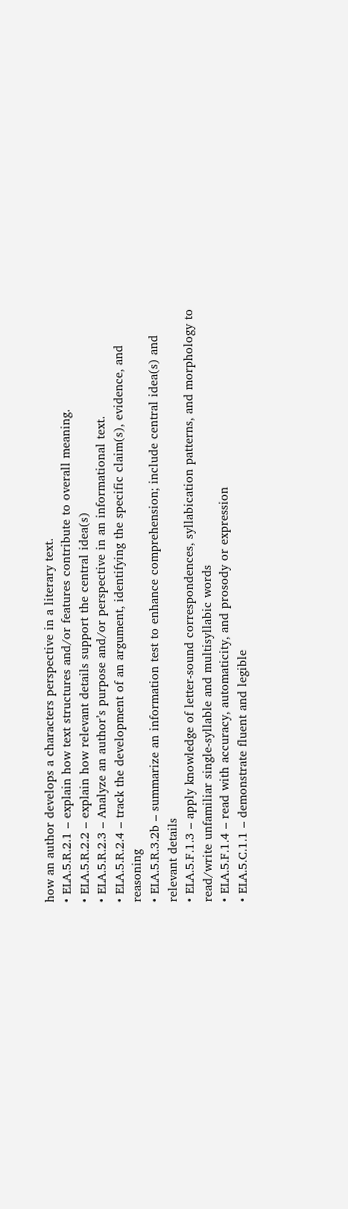how an author develops a characters perspective in a literary text.
• ELA.5.R.2.1 – explain how text structures and/or features contribute to overall meaning.
• ELA.5.R.2.2 – explain how relevant details support the central idea(s)
• ELA.5.R.2.3 – Analyze an author’s purpose and/or perspective in an informational text.
• ELA.5.R.2.4 – track the development of an argument, identifying the specific claim(s), evidence, and reasoning
• ELA.5.R.3.2b – summarize an information test to enhance comprehension; include central idea(s) and relevant details
• ELA.5.F.1.3 – apply knowledge of letter-sound correspondences, syllabication patterns, and morphology to read/write unfamiliar single-syllable and multisyllabic words
• ELA.5.F.1.4 – read with accuracy, automaticity, and prosody or expression
• ELA.5.C.1.1 – demonstrate fluent and legible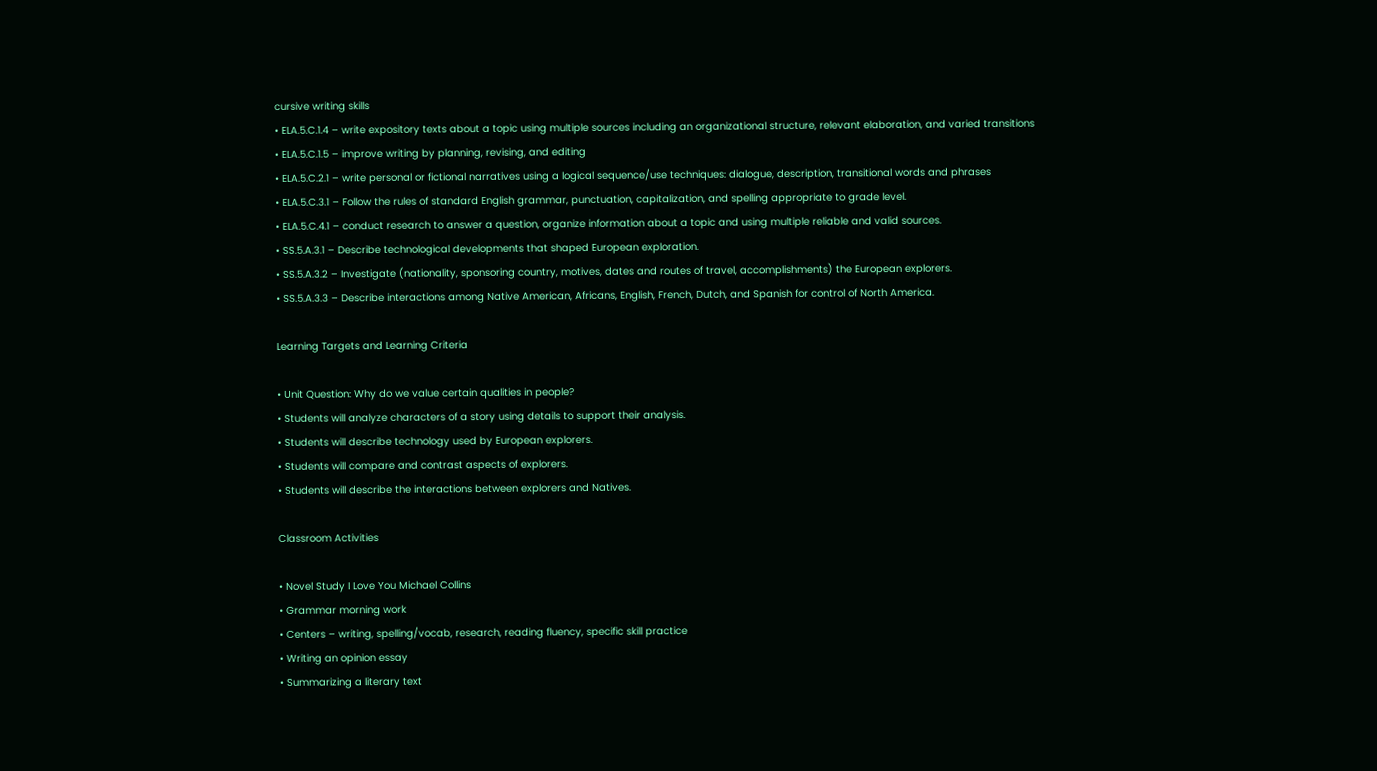cursive writing skills
• ELA.5.C.1.4 – write expository texts about a topic using multiple sources including an organizational structure, relevant elaboration, and varied transitions
• ELA.5.C.1.5 – improve writing by planning, revising, and editing
• ELA.5.C.2.1 – write personal or fictional narratives using a logical sequence/use techniques: dialogue, description, transitional words and phrases
• ELA.5.C.3.1 – Follow the rules of standard English grammar, punctuation, capitalization, and spelling appropriate to grade level.
• ELA.5.C.4.1 – conduct research to answer a question, organize information about a topic and using multiple reliable and valid sources.
• SS.5.A.3.1 – Describe technological developments that shaped European exploration.
• SS.5.A.3.2 – Investigate (nationality, sponsoring country, motives, dates and routes of travel, accomplishments) the European explorers.
• SS.5.A.3.3 – Describe interactions among Native American, Africans, English, French, Dutch, and Spanish for control of North America.

Learning Targets and Learning Criteria

• Unit Question: Why do we value certain qualities in people?
• Students will analyze characters of a story using details to support their analysis.
• Students will describe technology used by European explorers.
• Students will compare and contrast aspects of explorers.
• Students will describe the interactions between explorers and Natives.

Classroom Activities

• Novel Study I Love You Michael Collins
• Grammar morning work
• Centers – writing, spelling/vocab, research, reading fluency, specific skill practice
• Writing an opinion essay
• Summarizing a literary text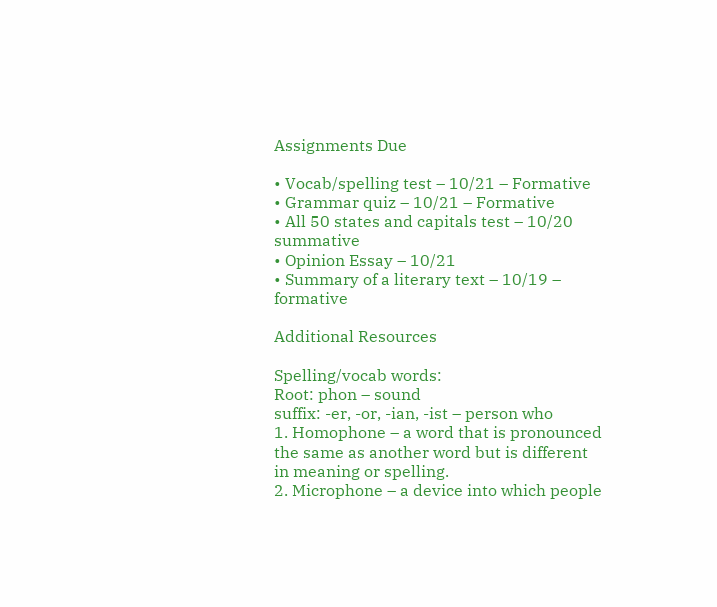Assignments Due

• Vocab/spelling test – 10/21 – Formative
• Grammar quiz – 10/21 – Formative
• All 50 states and capitals test – 10/20 summative
• Opinion Essay – 10/21
• Summary of a literary text – 10/19 – formative

Additional Resources

Spelling/vocab words:
Root: phon – sound
suffix: -er, -or, -ian, -ist – person who
1. Homophone – a word that is pronounced the same as another word but is different in meaning or spelling.
2. Microphone – a device into which people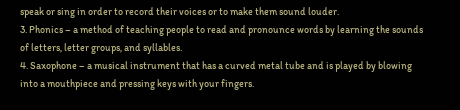speak or sing in order to record their voices or to make them sound louder.
3. Phonics – a method of teaching people to read and pronounce words by learning the sounds of letters, letter groups, and syllables.
4. Saxophone – a musical instrument that has a curved metal tube and is played by blowing into a mouthpiece and pressing keys with your fingers.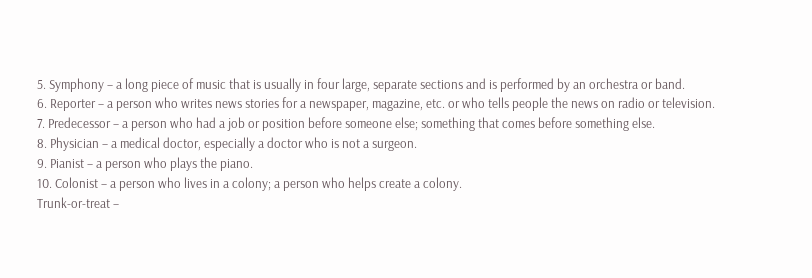5. Symphony – a long piece of music that is usually in four large, separate sections and is performed by an orchestra or band.
6. Reporter – a person who writes news stories for a newspaper, magazine, etc. or who tells people the news on radio or television.
7. Predecessor – a person who had a job or position before someone else; something that comes before something else.
8. Physician – a medical doctor, especially a doctor who is not a surgeon.
9. Pianist – a person who plays the piano.
10. Colonist – a person who lives in a colony; a person who helps create a colony.
Trunk-or-treat –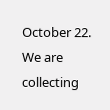October 22. We are collecting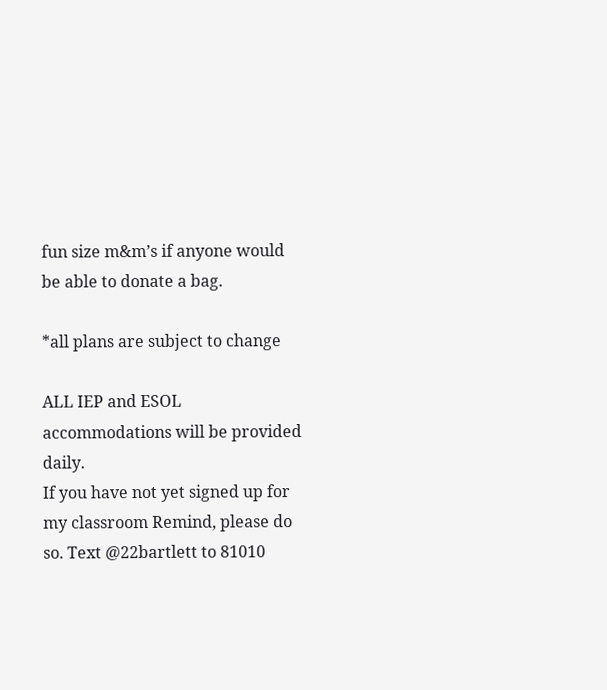fun size m&m’s if anyone would be able to donate a bag.

*all plans are subject to change

ALL IEP and ESOL accommodations will be provided daily.
If you have not yet signed up for my classroom Remind, please do so. Text @22bartlett to 81010